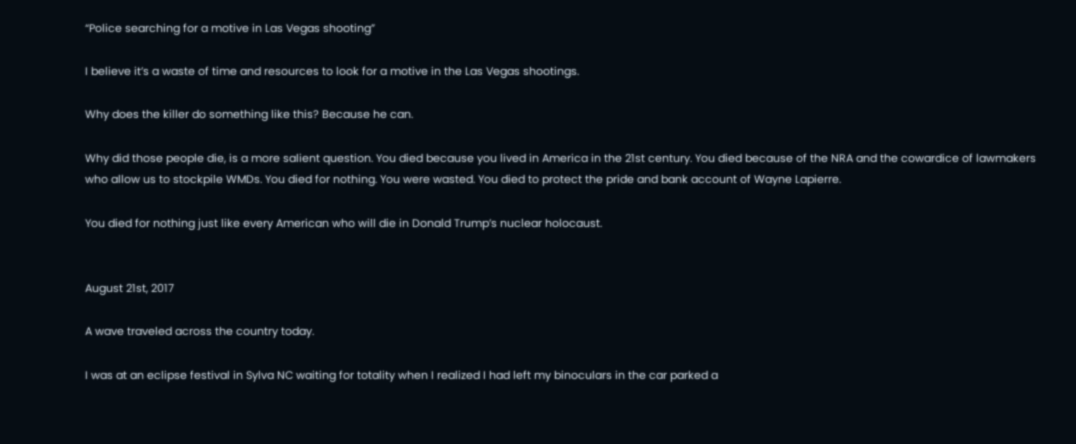“Police searching for a motive in Las Vegas shooting”

I believe it’s a waste of time and resources to look for a motive in the Las Vegas shootings.

Why does the killer do something like this? Because he can.

Why did those people die, is a more salient question. You died because you lived in America in the 21st century. You died because of the NRA and the cowardice of lawmakers who allow us to stockpile WMDs. You died for nothing. You were wasted. You died to protect the pride and bank account of Wayne Lapierre.

You died for nothing just like every American who will die in Donald Trump’s nuclear holocaust.


August 21st, 2017

A wave traveled across the country today.

I was at an eclipse festival in Sylva NC waiting for totality when I realized I had left my binoculars in the car parked a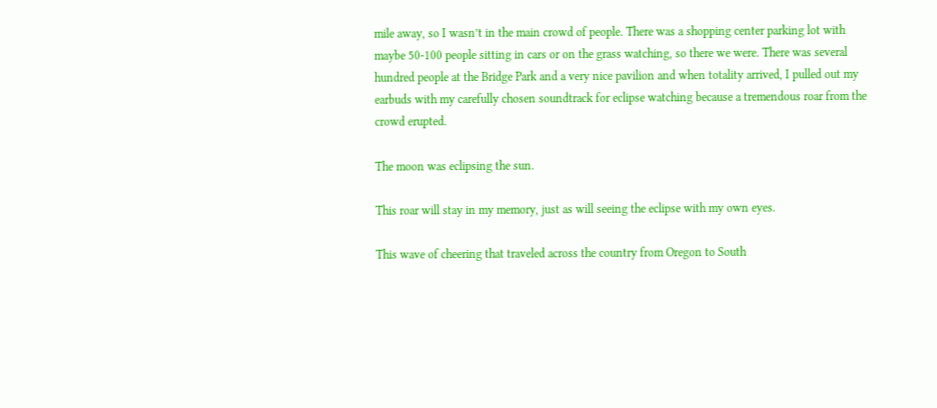mile away, so I wasn’t in the main crowd of people. There was a shopping center parking lot with maybe 50-100 people sitting in cars or on the grass watching, so there we were. There was several hundred people at the Bridge Park and a very nice pavilion and when totality arrived, I pulled out my earbuds with my carefully chosen soundtrack for eclipse watching because a tremendous roar from the crowd erupted.

The moon was eclipsing the sun.

This roar will stay in my memory, just as will seeing the eclipse with my own eyes.

This wave of cheering that traveled across the country from Oregon to South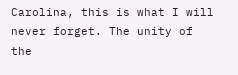Carolina, this is what I will never forget. The unity of the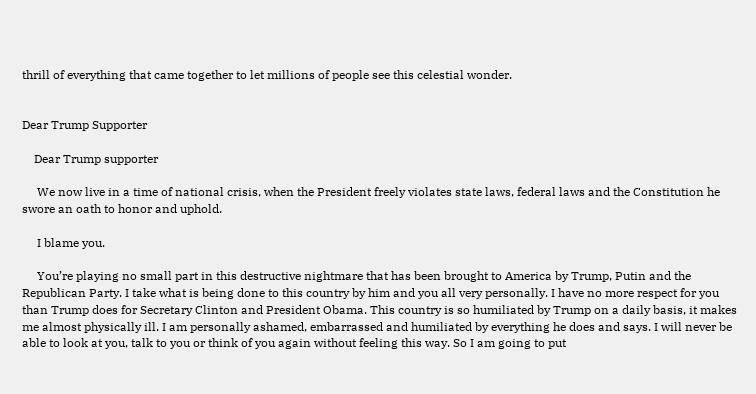thrill of everything that came together to let millions of people see this celestial wonder.


Dear Trump Supporter

    Dear Trump supporter

     We now live in a time of national crisis, when the President freely violates state laws, federal laws and the Constitution he swore an oath to honor and uphold.

     I blame you.

     You’re playing no small part in this destructive nightmare that has been brought to America by Trump, Putin and the Republican Party. I take what is being done to this country by him and you all very personally. I have no more respect for you than Trump does for Secretary Clinton and President Obama. This country is so humiliated by Trump on a daily basis, it makes me almost physically ill. I am personally ashamed, embarrassed and humiliated by everything he does and says. I will never be able to look at you, talk to you or think of you again without feeling this way. So I am going to put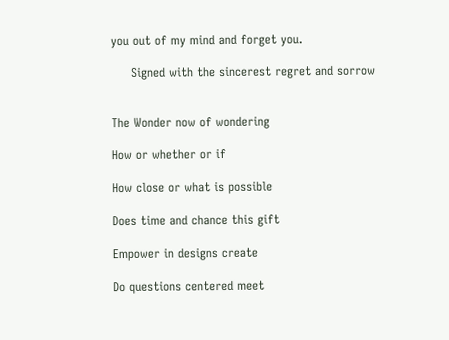you out of my mind and forget you.

     Signed with the sincerest regret and sorrow


The Wonder now of wondering

How or whether or if

How close or what is possible

Does time and chance this gift

Empower in designs create

Do questions centered meet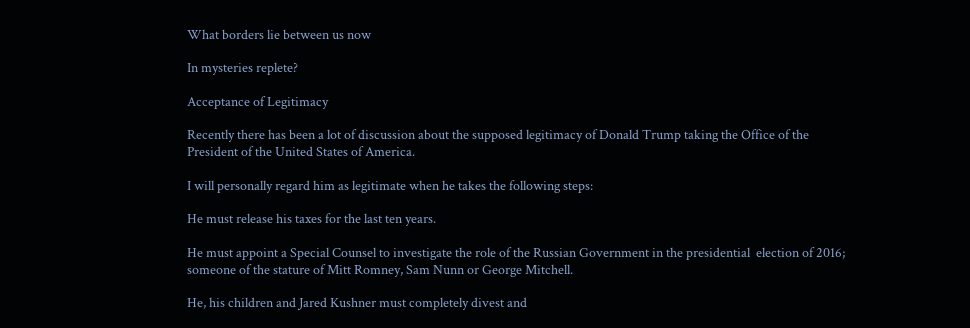What borders lie between us now

In mysteries replete?

Acceptance of Legitimacy

Recently there has been a lot of discussion about the supposed legitimacy of Donald Trump taking the Office of the President of the United States of America.

I will personally regard him as legitimate when he takes the following steps:

He must release his taxes for the last ten years.

He must appoint a Special Counsel to investigate the role of the Russian Government in the presidential  election of 2016; someone of the stature of Mitt Romney, Sam Nunn or George Mitchell.

He, his children and Jared Kushner must completely divest and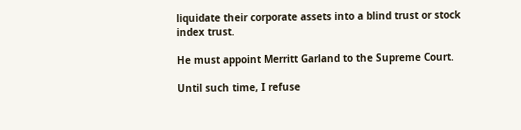liquidate their corporate assets into a blind trust or stock index trust.

He must appoint Merritt Garland to the Supreme Court.

Until such time, I refuse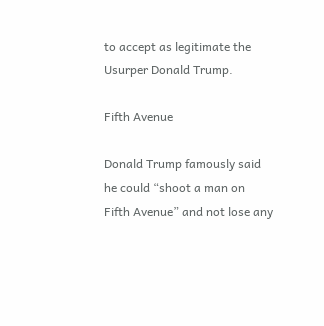to accept as legitimate the Usurper Donald Trump.

Fifth Avenue

Donald Trump famously said he could “shoot a man on Fifth Avenue” and not lose any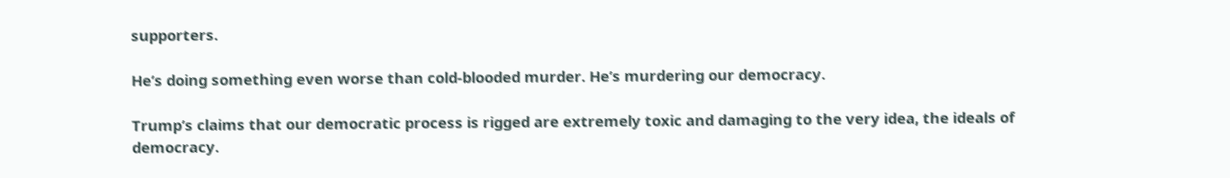supporters.

He’s doing something even worse than cold-blooded murder. He’s murdering our democracy.

Trump’s claims that our democratic process is rigged are extremely toxic and damaging to the very idea, the ideals of democracy.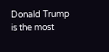Donald Trump is the most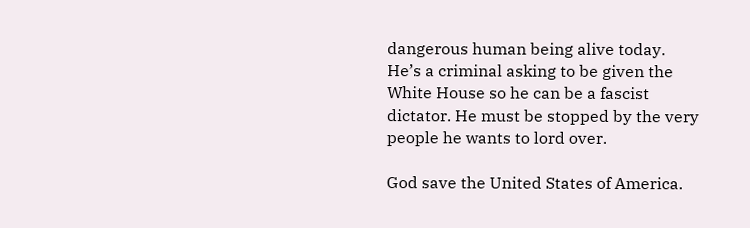dangerous human being alive today. He’s a criminal asking to be given the White House so he can be a fascist dictator. He must be stopped by the very people he wants to lord over.

God save the United States of America.